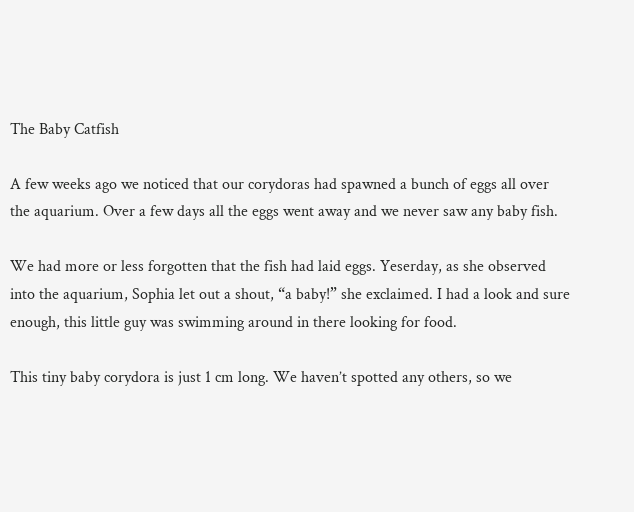The Baby Catfish

A few weeks ago we noticed that our corydoras had spawned a bunch of eggs all over the aquarium. Over a few days all the eggs went away and we never saw any baby fish.

We had more or less forgotten that the fish had laid eggs. Yeserday, as she observed into the aquarium, Sophia let out a shout, “a baby!” she exclaimed. I had a look and sure enough, this little guy was swimming around in there looking for food.

This tiny baby corydora is just 1 cm long. We haven’t spotted any others, so we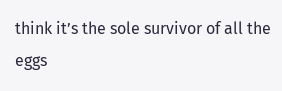think it’s the sole survivor of all the eggs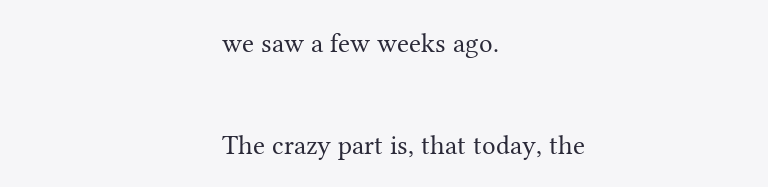we saw a few weeks ago.

The crazy part is, that today, the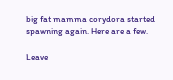big fat mamma corydora started spawning again. Here are a few.

Leave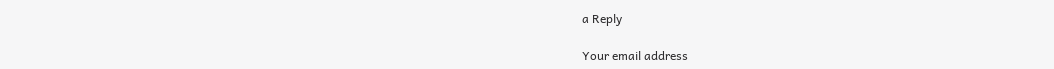a Reply

Your email address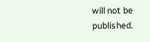will not be published.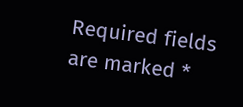Required fields are marked *